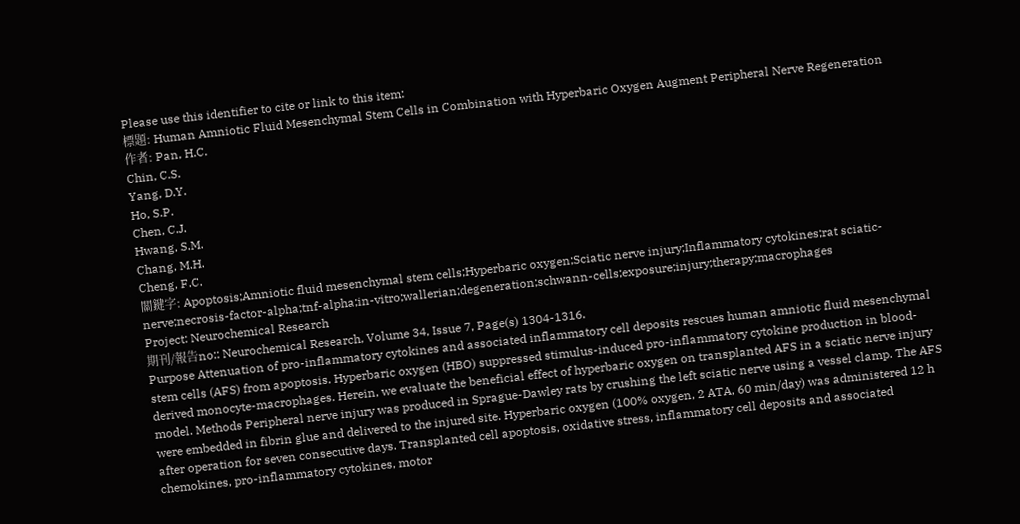Please use this identifier to cite or link to this item:
標題: Human Amniotic Fluid Mesenchymal Stem Cells in Combination with Hyperbaric Oxygen Augment Peripheral Nerve Regeneration
作者: Pan, H.C.
Chin, C.S.
Yang, D.Y.
Ho, S.P.
Chen, C.J.
Hwang, S.M.
Chang, M.H.
Cheng, F.C.
關鍵字: Apoptosis;Amniotic fluid mesenchymal stem cells;Hyperbaric oxygen;Sciatic nerve injury;Inflammatory cytokines;rat sciatic-nerve;necrosis-factor-alpha;tnf-alpha;in-vitro;wallerian;degeneration;schwann-cells;exposure;injury;therapy;macrophages
Project: Neurochemical Research
期刊/報告no:: Neurochemical Research, Volume 34, Issue 7, Page(s) 1304-1316.
Purpose Attenuation of pro-inflammatory cytokines and associated inflammatory cell deposits rescues human amniotic fluid mesenchymal stem cells (AFS) from apoptosis. Hyperbaric oxygen (HBO) suppressed stimulus-induced pro-inflammatory cytokine production in blood-derived monocyte-macrophages. Herein, we evaluate the beneficial effect of hyperbaric oxygen on transplanted AFS in a sciatic nerve injury model. Methods Peripheral nerve injury was produced in Sprague-Dawley rats by crushing the left sciatic nerve using a vessel clamp. The AFS were embedded in fibrin glue and delivered to the injured site. Hyperbaric oxygen (100% oxygen, 2 ATA, 60 min/day) was administered 12 h after operation for seven consecutive days. Transplanted cell apoptosis, oxidative stress, inflammatory cell deposits and associated chemokines, pro-inflammatory cytokines, motor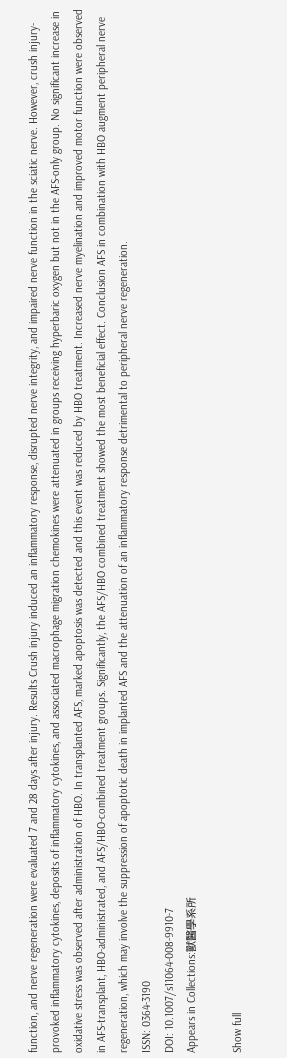function, and nerve regeneration were evaluated 7 and 28 days after injury. Results Crush injury induced an inflammatory response, disrupted nerve integrity, and impaired nerve function in the sciatic nerve. However, crush injury-provoked inflammatory cytokines, deposits of inflammatory cytokines, and associated macrophage migration chemokines were attenuated in groups receiving hyperbaric oxygen but not in the AFS-only group. No significant increase in oxidative stress was observed after administration of HBO. In transplanted AFS, marked apoptosis was detected and this event was reduced by HBO treatment. Increased nerve myelination and improved motor function were observed in AFS-transplant, HBO-administrated, and AFS/HBO-combined treatment groups. Significantly, the AFS/HBO combined treatment showed the most beneficial effect. Conclusion AFS in combination with HBO augment peripheral nerve regeneration, which may involve the suppression of apoptotic death in implanted AFS and the attenuation of an inflammatory response detrimental to peripheral nerve regeneration.
ISSN: 0364-3190
DOI: 10.1007/s11064-008-9910-7
Appears in Collections:獸醫學系所

Show full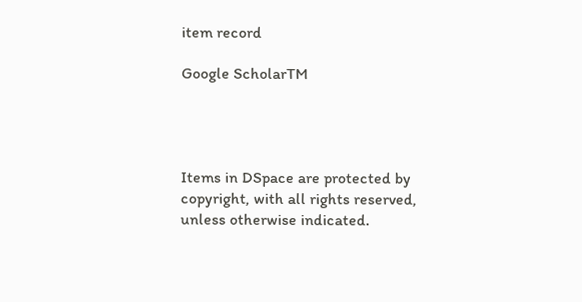item record

Google ScholarTM




Items in DSpace are protected by copyright, with all rights reserved, unless otherwise indicated.